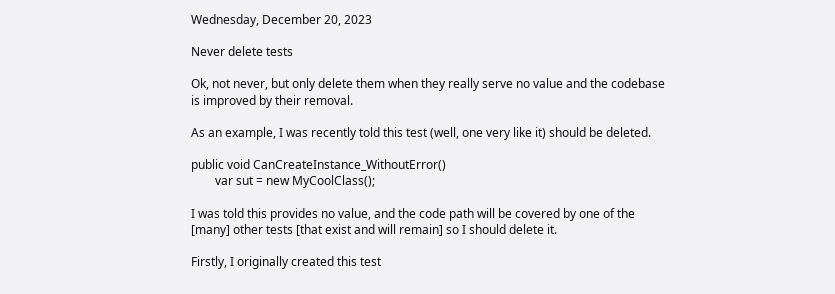Wednesday, December 20, 2023

Never delete tests

Ok, not never, but only delete them when they really serve no value and the codebase is improved by their removal.

As an example, I was recently told this test (well, one very like it) should be deleted.

public void CanCreateInstance_WithoutError()
        var sut = new MyCoolClass();

I was told this provides no value, and the code path will be covered by one of the [many] other tests [that exist and will remain] so I should delete it.

Firstly, I originally created this test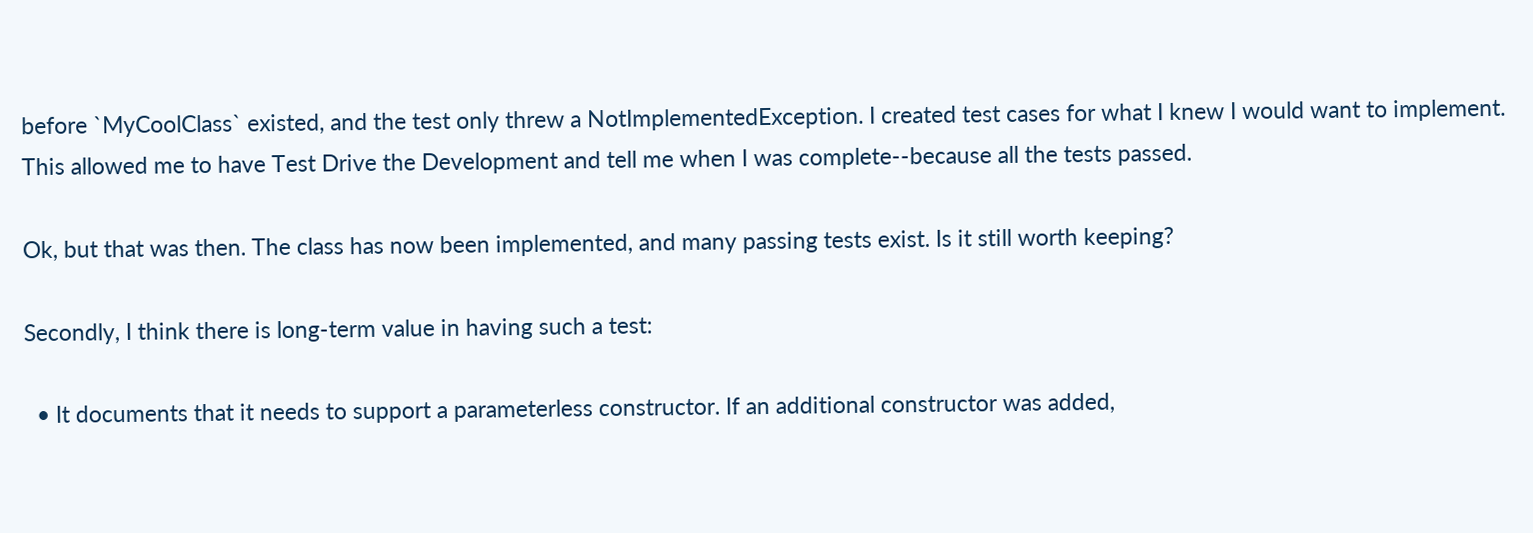before `MyCoolClass` existed, and the test only threw a NotImplementedException. I created test cases for what I knew I would want to implement. This allowed me to have Test Drive the Development and tell me when I was complete--because all the tests passed.

Ok, but that was then. The class has now been implemented, and many passing tests exist. Is it still worth keeping?

Secondly, I think there is long-term value in having such a test:

  • It documents that it needs to support a parameterless constructor. If an additional constructor was added,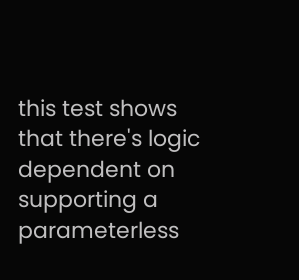this test shows that there's logic dependent on supporting a parameterless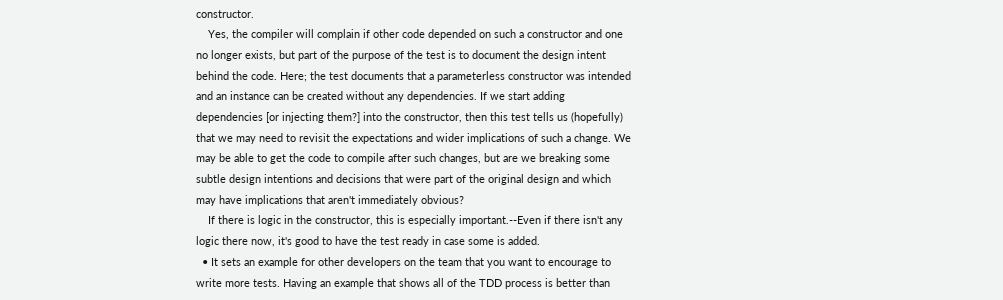constructor.
    Yes, the compiler will complain if other code depended on such a constructor and one no longer exists, but part of the purpose of the test is to document the design intent behind the code. Here; the test documents that a parameterless constructor was intended and an instance can be created without any dependencies. If we start adding dependencies [or injecting them?] into the constructor, then this test tells us (hopefully) that we may need to revisit the expectations and wider implications of such a change. We may be able to get the code to compile after such changes, but are we breaking some subtle design intentions and decisions that were part of the original design and which may have implications that aren't immediately obvious?
    If there is logic in the constructor, this is especially important.--Even if there isn't any logic there now, it's good to have the test ready in case some is added.
  • It sets an example for other developers on the team that you want to encourage to write more tests. Having an example that shows all of the TDD process is better than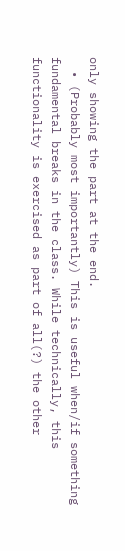only showing the part at the end.
  • (Probably most importantly) This is useful when/if something fundamental breaks in the class. While technically, this functionality is exercised as part of all(?) the other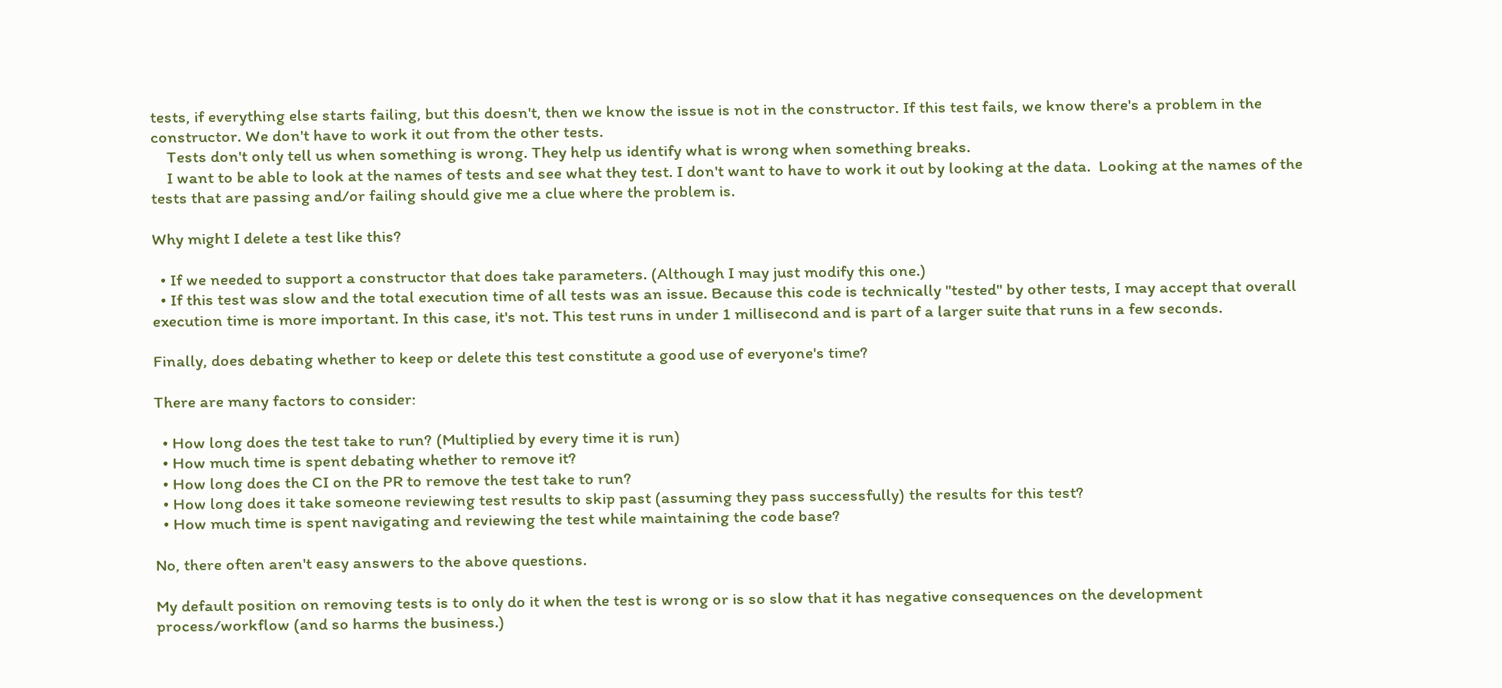tests, if everything else starts failing, but this doesn't, then we know the issue is not in the constructor. If this test fails, we know there's a problem in the constructor. We don't have to work it out from the other tests.
    Tests don't only tell us when something is wrong. They help us identify what is wrong when something breaks.
    I want to be able to look at the names of tests and see what they test. I don't want to have to work it out by looking at the data.  Looking at the names of the tests that are passing and/or failing should give me a clue where the problem is.

Why might I delete a test like this?

  • If we needed to support a constructor that does take parameters. (Although I may just modify this one.)
  • If this test was slow and the total execution time of all tests was an issue. Because this code is technically "tested" by other tests, I may accept that overall execution time is more important. In this case, it's not. This test runs in under 1 millisecond and is part of a larger suite that runs in a few seconds.

Finally, does debating whether to keep or delete this test constitute a good use of everyone's time?

There are many factors to consider:

  • How long does the test take to run? (Multiplied by every time it is run)
  • How much time is spent debating whether to remove it?
  • How long does the CI on the PR to remove the test take to run?
  • How long does it take someone reviewing test results to skip past (assuming they pass successfully) the results for this test?
  • How much time is spent navigating and reviewing the test while maintaining the code base?

No, there often aren't easy answers to the above questions.

My default position on removing tests is to only do it when the test is wrong or is so slow that it has negative consequences on the development process/workflow (and so harms the business.)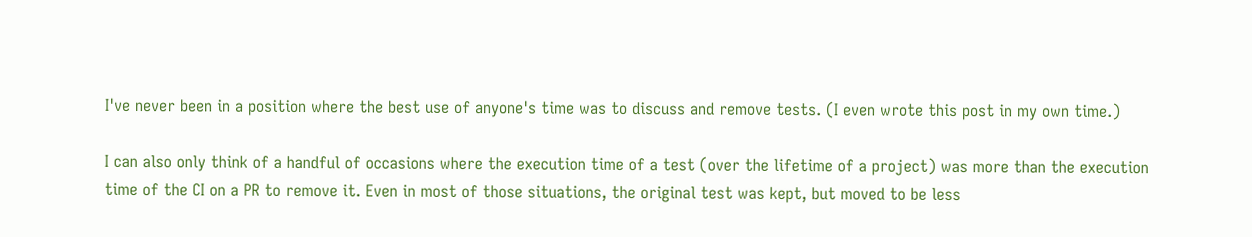I've never been in a position where the best use of anyone's time was to discuss and remove tests. (I even wrote this post in my own time.)

I can also only think of a handful of occasions where the execution time of a test (over the lifetime of a project) was more than the execution time of the CI on a PR to remove it. Even in most of those situations, the original test was kept, but moved to be less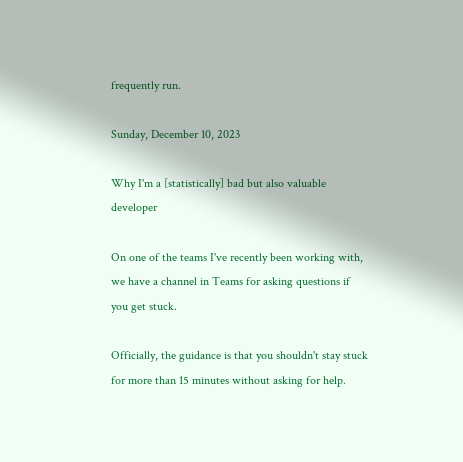frequently run.

Sunday, December 10, 2023

Why I'm a [statistically] bad but also valuable developer

On one of the teams I've recently been working with, we have a channel in Teams for asking questions if you get stuck.

Officially, the guidance is that you shouldn't stay stuck for more than 15 minutes without asking for help.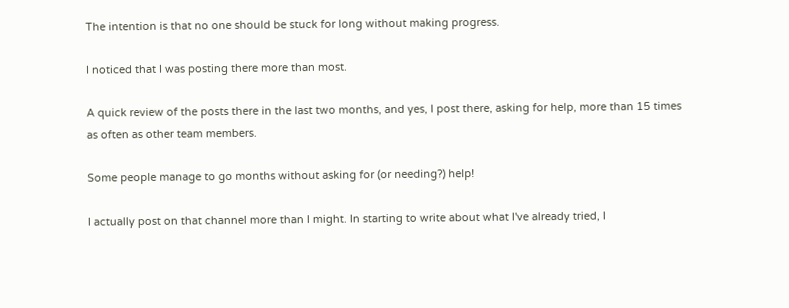The intention is that no one should be stuck for long without making progress.

I noticed that I was posting there more than most.

A quick review of the posts there in the last two months, and yes, I post there, asking for help, more than 15 times as often as other team members.

Some people manage to go months without asking for (or needing?) help!

I actually post on that channel more than I might. In starting to write about what I've already tried, I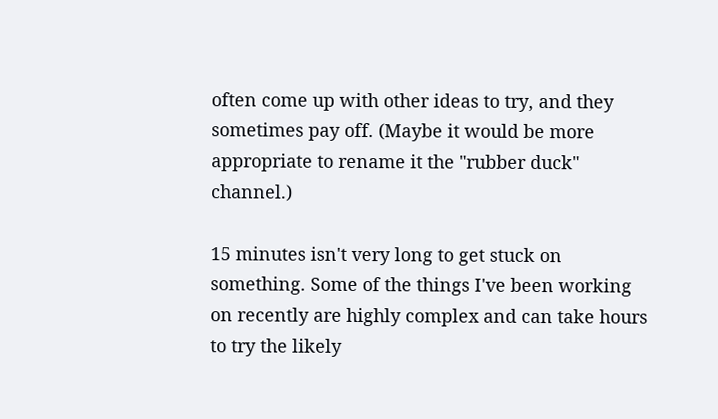often come up with other ideas to try, and they sometimes pay off. (Maybe it would be more appropriate to rename it the "rubber duck" channel.)

15 minutes isn't very long to get stuck on something. Some of the things I've been working on recently are highly complex and can take hours to try the likely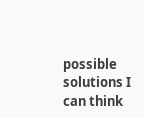possible solutions I can think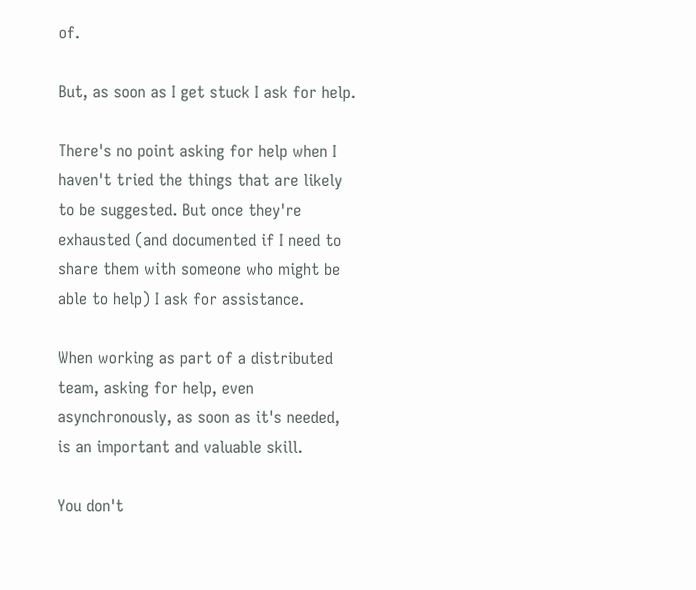of.

But, as soon as I get stuck I ask for help.

There's no point asking for help when I haven't tried the things that are likely to be suggested. But once they're exhausted (and documented if I need to share them with someone who might be able to help) I ask for assistance.

When working as part of a distributed team, asking for help, even asynchronously, as soon as it's needed, is an important and valuable skill.

You don't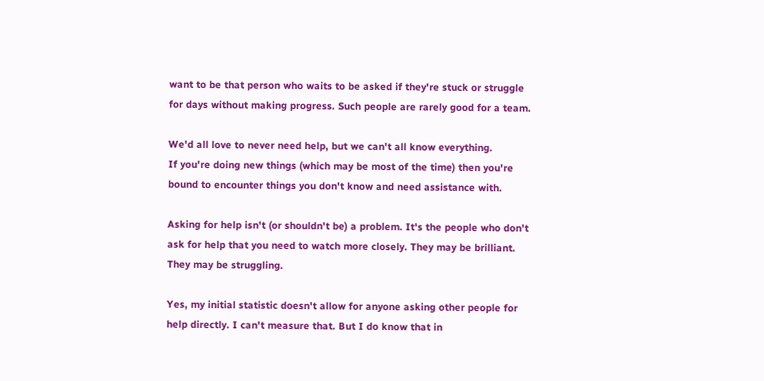want to be that person who waits to be asked if they're stuck or struggle for days without making progress. Such people are rarely good for a team.

We'd all love to never need help, but we can't all know everything.
If you're doing new things (which may be most of the time) then you're bound to encounter things you don't know and need assistance with.

Asking for help isn't (or shouldn't be) a problem. It's the people who don't ask for help that you need to watch more closely. They may be brilliant. They may be struggling.

Yes, my initial statistic doesn't allow for anyone asking other people for help directly. I can't measure that. But I do know that in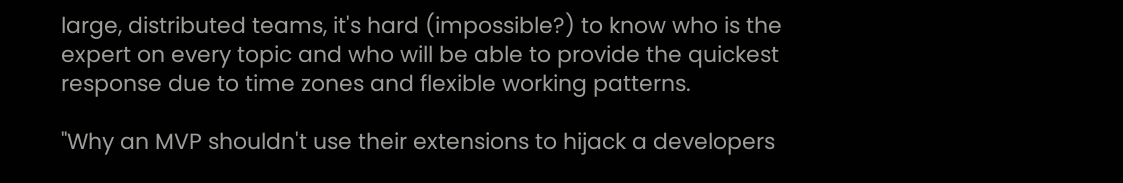large, distributed teams, it's hard (impossible?) to know who is the expert on every topic and who will be able to provide the quickest response due to time zones and flexible working patterns.

"Why an MVP shouldn't use their extensions to hijack a developers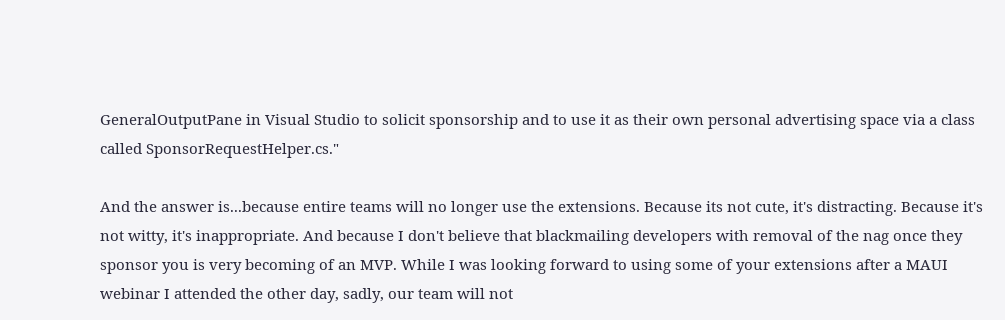GeneralOutputPane in Visual Studio to solicit sponsorship and to use it as their own personal advertising space via a class called SponsorRequestHelper.cs."

And the answer is...because entire teams will no longer use the extensions. Because its not cute, it's distracting. Because it's not witty, it's inappropriate. And because I don't believe that blackmailing developers with removal of the nag once they sponsor you is very becoming of an MVP. While I was looking forward to using some of your extensions after a MAUI webinar I attended the other day, sadly, our team will not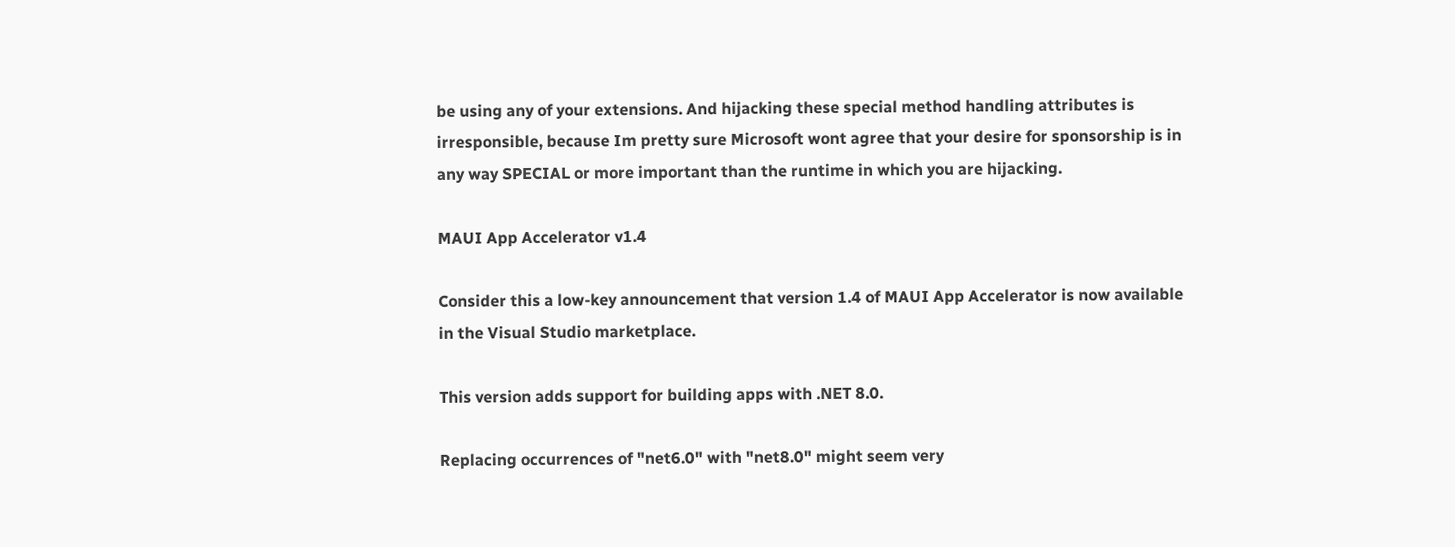be using any of your extensions. And hijacking these special method handling attributes is irresponsible, because Im pretty sure Microsoft wont agree that your desire for sponsorship is in any way SPECIAL or more important than the runtime in which you are hijacking.

MAUI App Accelerator v1.4

Consider this a low-key announcement that version 1.4 of MAUI App Accelerator is now available in the Visual Studio marketplace.

This version adds support for building apps with .NET 8.0.

Replacing occurrences of "net6.0" with "net8.0" might seem very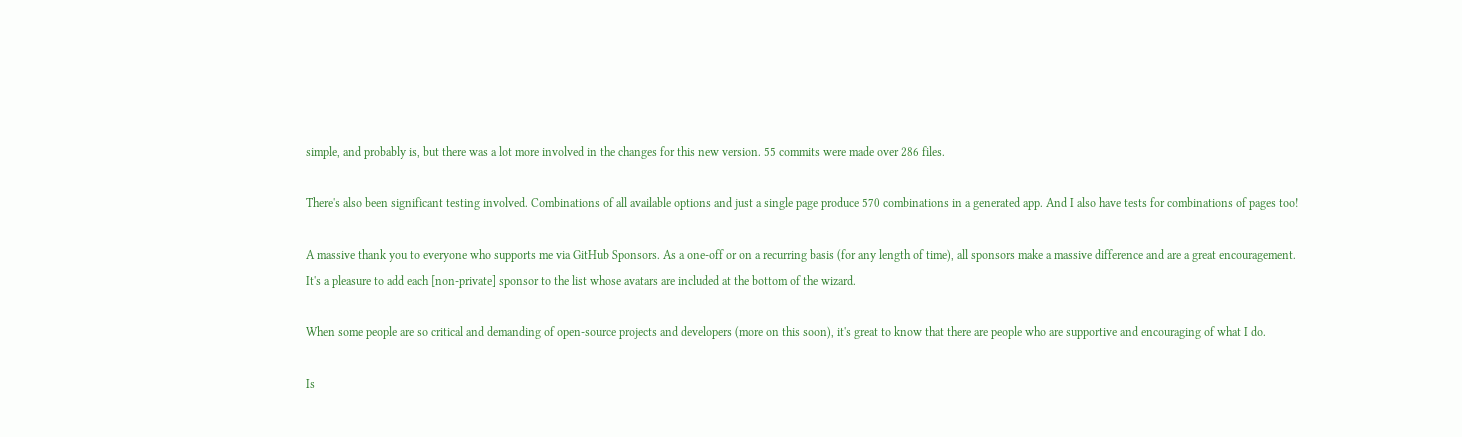simple, and probably is, but there was a lot more involved in the changes for this new version. 55 commits were made over 286 files.

There's also been significant testing involved. Combinations of all available options and just a single page produce 570 combinations in a generated app. And I also have tests for combinations of pages too!

A massive thank you to everyone who supports me via GitHub Sponsors. As a one-off or on a recurring basis (for any length of time), all sponsors make a massive difference and are a great encouragement. It's a pleasure to add each [non-private] sponsor to the list whose avatars are included at the bottom of the wizard.

When some people are so critical and demanding of open-source projects and developers (more on this soon), it's great to know that there are people who are supportive and encouraging of what I do.

Is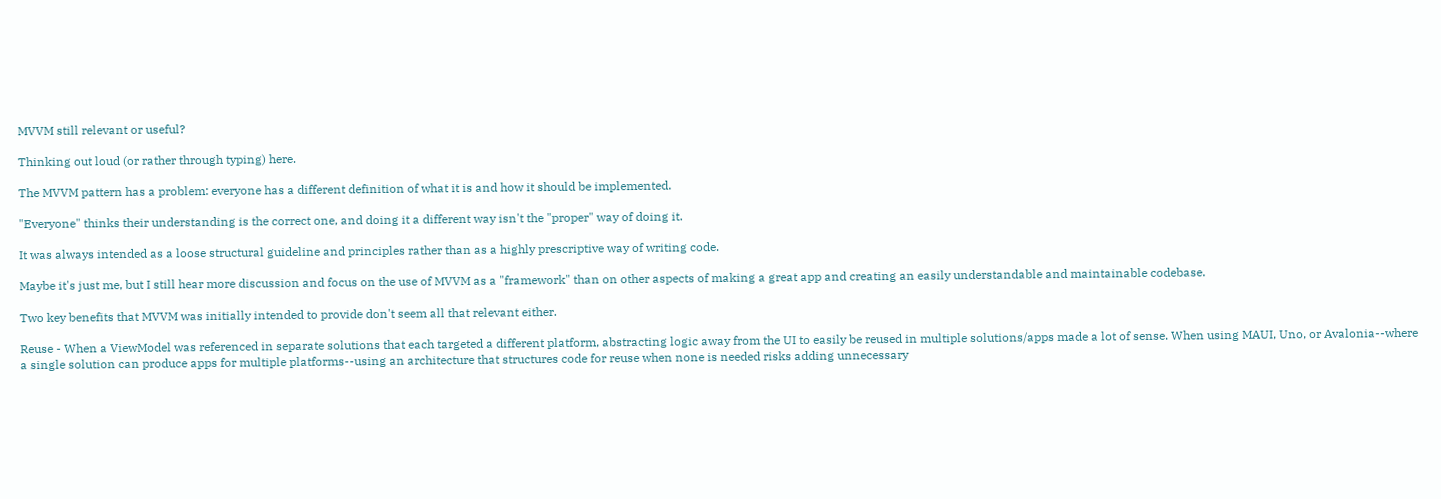MVVM still relevant or useful?

Thinking out loud (or rather through typing) here.

The MVVM pattern has a problem: everyone has a different definition of what it is and how it should be implemented.

"Everyone" thinks their understanding is the correct one, and doing it a different way isn't the "proper" way of doing it.

It was always intended as a loose structural guideline and principles rather than as a highly prescriptive way of writing code.

Maybe it's just me, but I still hear more discussion and focus on the use of MVVM as a "framework" than on other aspects of making a great app and creating an easily understandable and maintainable codebase.

Two key benefits that MVVM was initially intended to provide don't seem all that relevant either.

Reuse - When a ViewModel was referenced in separate solutions that each targeted a different platform, abstracting logic away from the UI to easily be reused in multiple solutions/apps made a lot of sense. When using MAUI, Uno, or Avalonia--where a single solution can produce apps for multiple platforms--using an architecture that structures code for reuse when none is needed risks adding unnecessary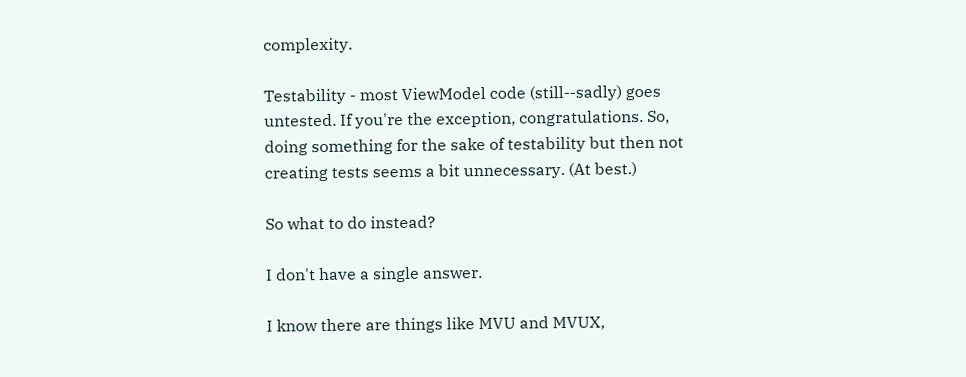complexity.

Testability - most ViewModel code (still--sadly) goes untested. If you're the exception, congratulations. So, doing something for the sake of testability but then not creating tests seems a bit unnecessary. (At best.)

So what to do instead?

I don't have a single answer.

I know there are things like MVU and MVUX,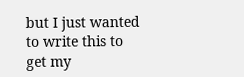but I just wanted to write this to get my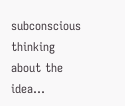subconscious thinking about the idea...